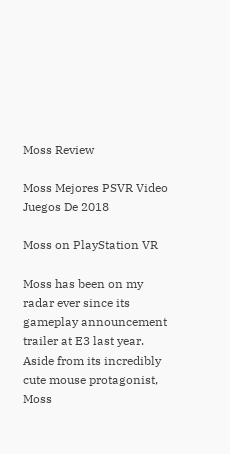Moss Review

Moss Mejores PSVR Video Juegos De 2018

Moss on PlayStation VR

Moss has been on my radar ever since its gameplay announcement trailer at E3 last year. Aside from its incredibly cute mouse protagonist, Moss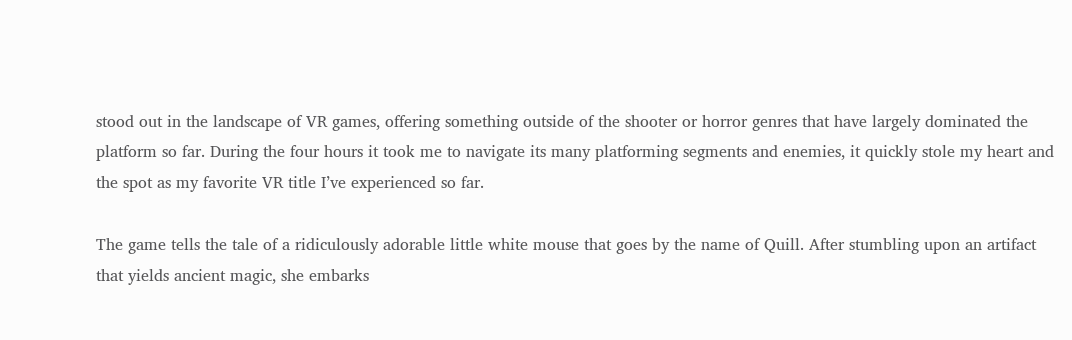stood out in the landscape of VR games, offering something outside of the shooter or horror genres that have largely dominated the platform so far. During the four hours it took me to navigate its many platforming segments and enemies, it quickly stole my heart and the spot as my favorite VR title I’ve experienced so far.

The game tells the tale of a ridiculously adorable little white mouse that goes by the name of Quill. After stumbling upon an artifact that yields ancient magic, she embarks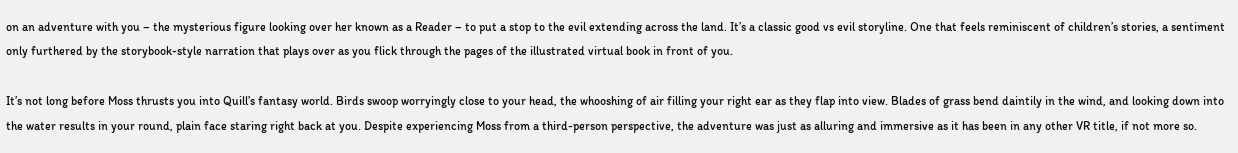on an adventure with you – the mysterious figure looking over her known as a Reader – to put a stop to the evil extending across the land. It’s a classic good vs evil storyline. One that feels reminiscent of children’s stories, a sentiment only furthered by the storybook-style narration that plays over as you flick through the pages of the illustrated virtual book in front of you.

It’s not long before Moss thrusts you into Quill’s fantasy world. Birds swoop worryingly close to your head, the whooshing of air filling your right ear as they flap into view. Blades of grass bend daintily in the wind, and looking down into the water results in your round, plain face staring right back at you. Despite experiencing Moss from a third-person perspective, the adventure was just as alluring and immersive as it has been in any other VR title, if not more so.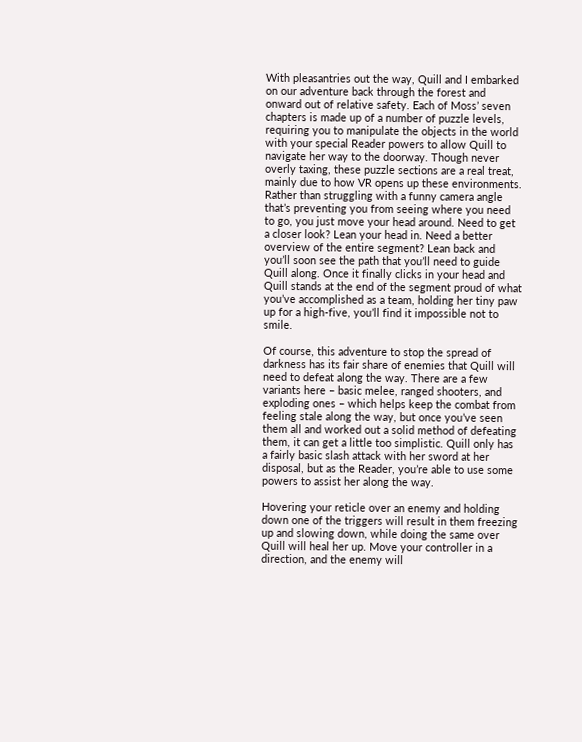With pleasantries out the way, Quill and I embarked on our adventure back through the forest and onward out of relative safety. Each of Moss’ seven chapters is made up of a number of puzzle levels, requiring you to manipulate the objects in the world with your special Reader powers to allow Quill to navigate her way to the doorway. Though never overly taxing, these puzzle sections are a real treat, mainly due to how VR opens up these environments. Rather than struggling with a funny camera angle that’s preventing you from seeing where you need to go, you just move your head around. Need to get a closer look? Lean your head in. Need a better overview of the entire segment? Lean back and you’ll soon see the path that you’ll need to guide Quill along. Once it finally clicks in your head and Quill stands at the end of the segment proud of what you’ve accomplished as a team, holding her tiny paw up for a high-five, you’ll find it impossible not to smile.

Of course, this adventure to stop the spread of darkness has its fair share of enemies that Quill will need to defeat along the way. There are a few variants here – basic melee, ranged shooters, and exploding ones – which helps keep the combat from feeling stale along the way, but once you’ve seen them all and worked out a solid method of defeating them, it can get a little too simplistic. Quill only has a fairly basic slash attack with her sword at her disposal, but as the Reader, you’re able to use some powers to assist her along the way.

Hovering your reticle over an enemy and holding down one of the triggers will result in them freezing up and slowing down, while doing the same over Quill will heal her up. Move your controller in a direction, and the enemy will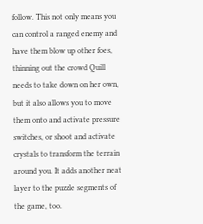follow. This not only means you can control a ranged enemy and have them blow up other foes, thinning out the crowd Quill needs to take down on her own, but it also allows you to move them onto and activate pressure switches, or shoot and activate crystals to transform the terrain around you. It adds another neat layer to the puzzle segments of the game, too.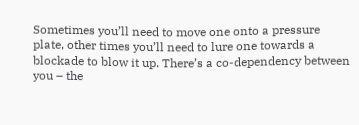Sometimes you’ll need to move one onto a pressure plate, other times you’ll need to lure one towards a blockade to blow it up. There’s a co-dependency between you – the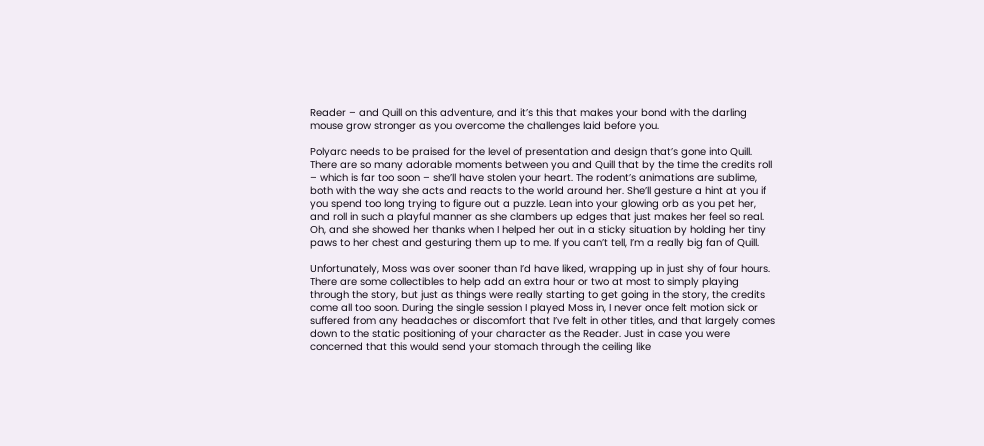Reader – and Quill on this adventure, and it’s this that makes your bond with the darling mouse grow stronger as you overcome the challenges laid before you.

Polyarc needs to be praised for the level of presentation and design that’s gone into Quill. There are so many adorable moments between you and Quill that by the time the credits roll – which is far too soon – she’ll have stolen your heart. The rodent’s animations are sublime, both with the way she acts and reacts to the world around her. She’ll gesture a hint at you if you spend too long trying to figure out a puzzle. Lean into your glowing orb as you pet her, and roll in such a playful manner as she clambers up edges that just makes her feel so real. Oh, and she showed her thanks when I helped her out in a sticky situation by holding her tiny paws to her chest and gesturing them up to me. If you can’t tell, I’m a really big fan of Quill.

Unfortunately, Moss was over sooner than I’d have liked, wrapping up in just shy of four hours. There are some collectibles to help add an extra hour or two at most to simply playing through the story, but just as things were really starting to get going in the story, the credits come all too soon. During the single session I played Moss in, I never once felt motion sick or suffered from any headaches or discomfort that I’ve felt in other titles, and that largely comes down to the static positioning of your character as the Reader. Just in case you were concerned that this would send your stomach through the ceiling like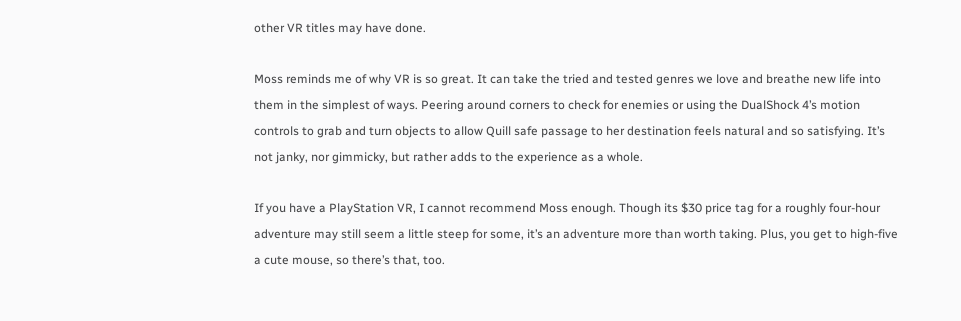other VR titles may have done.

Moss reminds me of why VR is so great. It can take the tried and tested genres we love and breathe new life into them in the simplest of ways. Peering around corners to check for enemies or using the DualShock 4’s motion controls to grab and turn objects to allow Quill safe passage to her destination feels natural and so satisfying. It’s not janky, nor gimmicky, but rather adds to the experience as a whole.

If you have a PlayStation VR, I cannot recommend Moss enough. Though its $30 price tag for a roughly four-hour adventure may still seem a little steep for some, it’s an adventure more than worth taking. Plus, you get to high-five a cute mouse, so there’s that, too.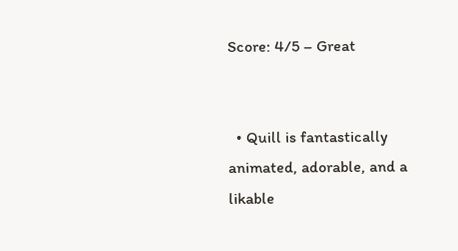Score: 4/5 – Great


  • Quill is fantastically animated, adorable, and a likable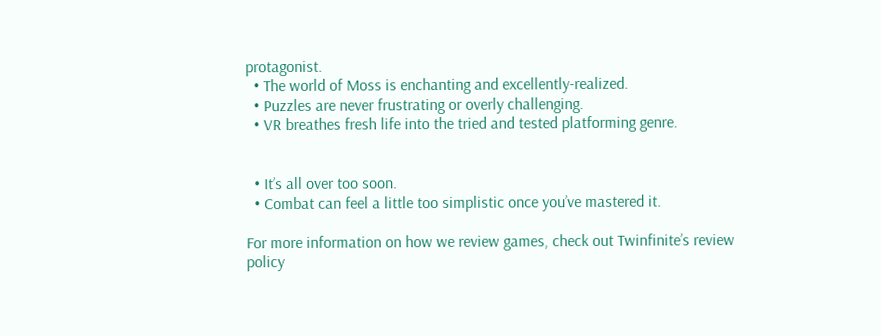protagonist.
  • The world of Moss is enchanting and excellently-realized.
  • Puzzles are never frustrating or overly challenging.
  • VR breathes fresh life into the tried and tested platforming genre.


  • It’s all over too soon.
  • Combat can feel a little too simplistic once you’ve mastered it.

For more information on how we review games, check out Twinfinite’s review policy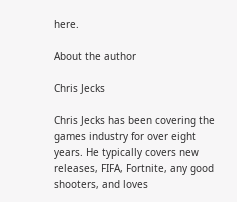here.

About the author

Chris Jecks

Chris Jecks has been covering the games industry for over eight years. He typically covers new releases, FIFA, Fortnite, any good shooters, and loves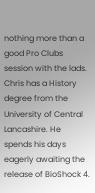nothing more than a good Pro Clubs session with the lads. Chris has a History degree from the University of Central Lancashire. He spends his days eagerly awaiting the release of BioShock 4.